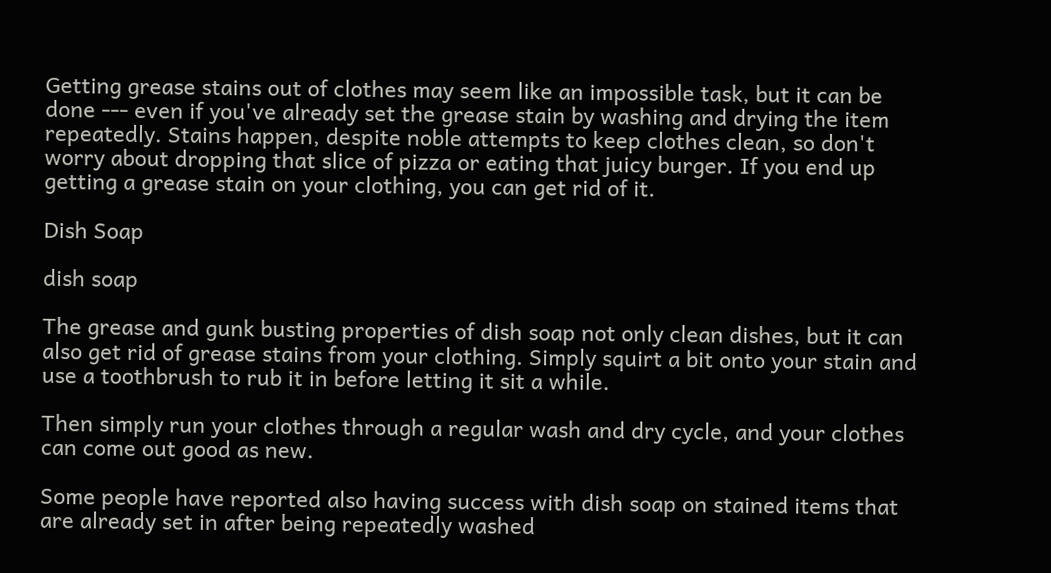Getting grease stains out of clothes may seem like an impossible task, but it can be done --- even if you've already set the grease stain by washing and drying the item repeatedly. Stains happen, despite noble attempts to keep clothes clean, so don't worry about dropping that slice of pizza or eating that juicy burger. If you end up getting a grease stain on your clothing, you can get rid of it.

Dish Soap

dish soap

The grease and gunk busting properties of dish soap not only clean dishes, but it can also get rid of grease stains from your clothing. Simply squirt a bit onto your stain and use a toothbrush to rub it in before letting it sit a while.

Then simply run your clothes through a regular wash and dry cycle, and your clothes can come out good as new.

Some people have reported also having success with dish soap on stained items that are already set in after being repeatedly washed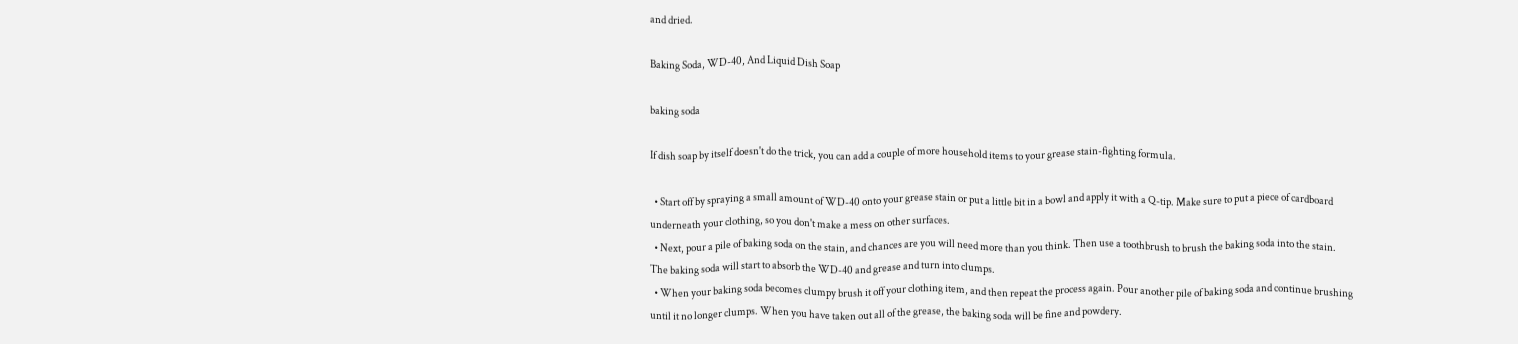and dried.

Baking Soda, WD-40, And Liquid Dish Soap

baking soda

If dish soap by itself doesn't do the trick, you can add a couple of more household items to your grease stain-fighting formula.

  • Start off by spraying a small amount of WD-40 onto your grease stain or put a little bit in a bowl and apply it with a Q-tip. Make sure to put a piece of cardboard underneath your clothing, so you don't make a mess on other surfaces.
  • Next, pour a pile of baking soda on the stain, and chances are you will need more than you think. Then use a toothbrush to brush the baking soda into the stain. The baking soda will start to absorb the WD-40 and grease and turn into clumps.
  • When your baking soda becomes clumpy brush it off your clothing item, and then repeat the process again. Pour another pile of baking soda and continue brushing until it no longer clumps. When you have taken out all of the grease, the baking soda will be fine and powdery.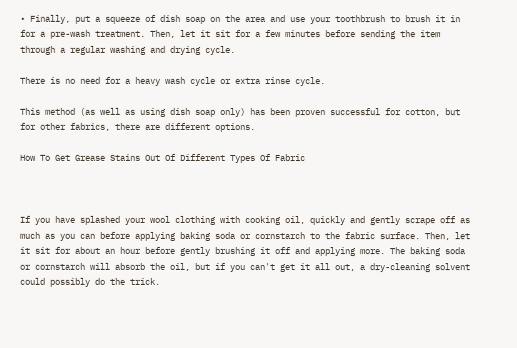• Finally, put a squeeze of dish soap on the area and use your toothbrush to brush it in for a pre-wash treatment. Then, let it sit for a few minutes before sending the item through a regular washing and drying cycle.

There is no need for a heavy wash cycle or extra rinse cycle.

This method (as well as using dish soap only) has been proven successful for cotton, but for other fabrics, there are different options.

How To Get Grease Stains Out Of Different Types Of Fabric



If you have splashed your wool clothing with cooking oil, quickly and gently scrape off as much as you can before applying baking soda or cornstarch to the fabric surface. Then, let it sit for about an hour before gently brushing it off and applying more. The baking soda or cornstarch will absorb the oil, but if you can't get it all out, a dry-cleaning solvent could possibly do the trick.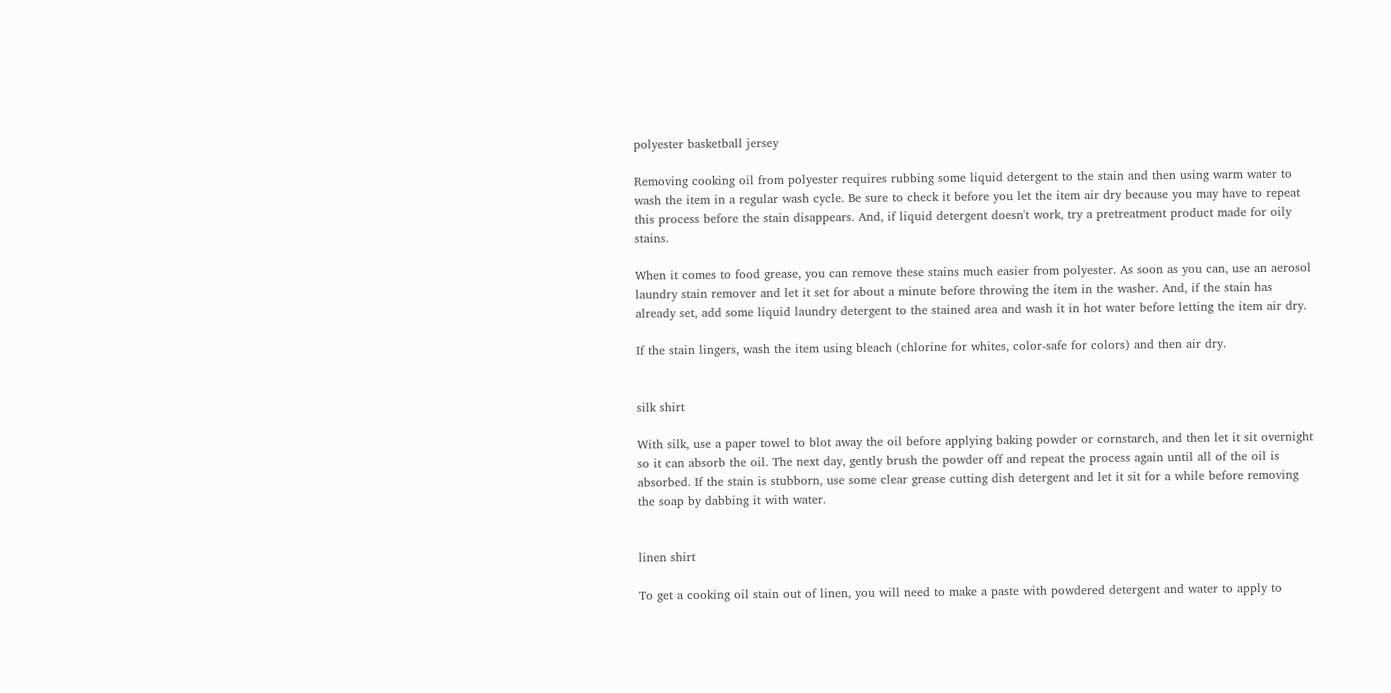polyester basketball jersey

Removing cooking oil from polyester requires rubbing some liquid detergent to the stain and then using warm water to wash the item in a regular wash cycle. Be sure to check it before you let the item air dry because you may have to repeat this process before the stain disappears. And, if liquid detergent doesn't work, try a pretreatment product made for oily stains.

When it comes to food grease, you can remove these stains much easier from polyester. As soon as you can, use an aerosol laundry stain remover and let it set for about a minute before throwing the item in the washer. And, if the stain has already set, add some liquid laundry detergent to the stained area and wash it in hot water before letting the item air dry.

If the stain lingers, wash the item using bleach (chlorine for whites, color-safe for colors) and then air dry.


silk shirt

With silk, use a paper towel to blot away the oil before applying baking powder or cornstarch, and then let it sit overnight so it can absorb the oil. The next day, gently brush the powder off and repeat the process again until all of the oil is absorbed. If the stain is stubborn, use some clear grease cutting dish detergent and let it sit for a while before removing the soap by dabbing it with water.


linen shirt

To get a cooking oil stain out of linen, you will need to make a paste with powdered detergent and water to apply to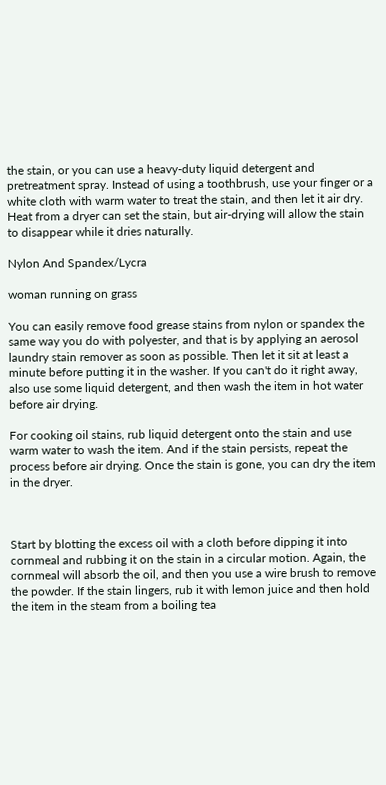the stain, or you can use a heavy-duty liquid detergent and pretreatment spray. Instead of using a toothbrush, use your finger or a white cloth with warm water to treat the stain, and then let it air dry. Heat from a dryer can set the stain, but air-drying will allow the stain to disappear while it dries naturally.

Nylon And Spandex/Lycra

woman running on grass

You can easily remove food grease stains from nylon or spandex the same way you do with polyester, and that is by applying an aerosol laundry stain remover as soon as possible. Then let it sit at least a minute before putting it in the washer. If you can't do it right away, also use some liquid detergent, and then wash the item in hot water before air drying.

For cooking oil stains, rub liquid detergent onto the stain and use warm water to wash the item. And if the stain persists, repeat the process before air drying. Once the stain is gone, you can dry the item in the dryer.



Start by blotting the excess oil with a cloth before dipping it into cornmeal and rubbing it on the stain in a circular motion. Again, the cornmeal will absorb the oil, and then you use a wire brush to remove the powder. If the stain lingers, rub it with lemon juice and then hold the item in the steam from a boiling tea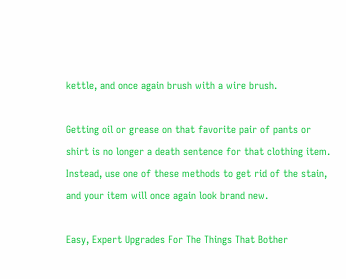kettle, and once again brush with a wire brush.

Getting oil or grease on that favorite pair of pants or shirt is no longer a death sentence for that clothing item. Instead, use one of these methods to get rid of the stain, and your item will once again look brand new.

Easy, Expert Upgrades For The Things That Bother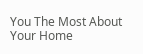You The Most About Your Home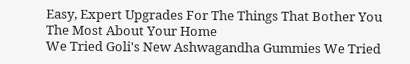Easy, Expert Upgrades For The Things That Bother You The Most About Your Home
We Tried Goli's New Ashwagandha Gummies We Tried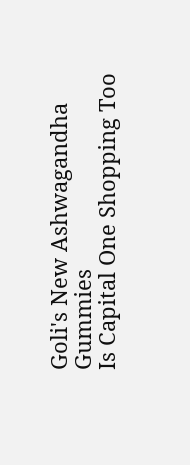Goli's New Ashwagandha Gummies
Is Capital One Shopping Too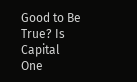Good to Be True? Is Capital One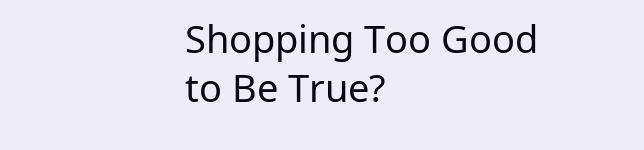Shopping Too Good to Be True?